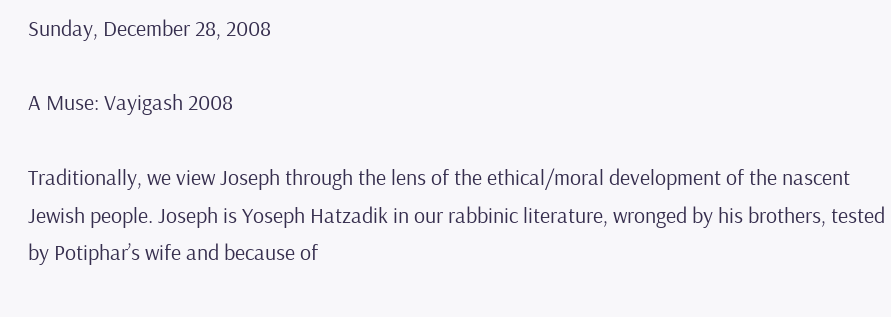Sunday, December 28, 2008

A Muse: Vayigash 2008

Traditionally, we view Joseph through the lens of the ethical/moral development of the nascent Jewish people. Joseph is Yoseph Hatzadik in our rabbinic literature, wronged by his brothers, tested by Potiphar’s wife and because of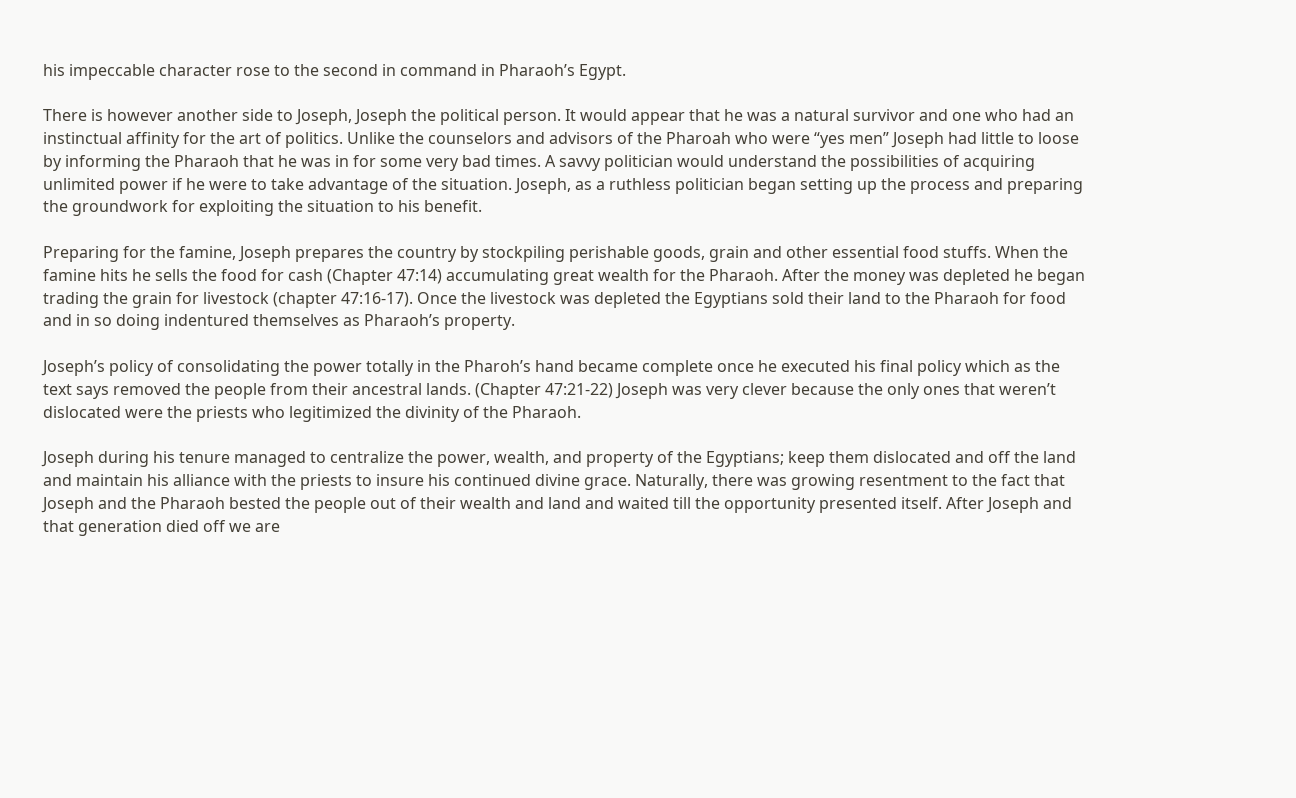his impeccable character rose to the second in command in Pharaoh’s Egypt.

There is however another side to Joseph, Joseph the political person. It would appear that he was a natural survivor and one who had an instinctual affinity for the art of politics. Unlike the counselors and advisors of the Pharoah who were “yes men” Joseph had little to loose by informing the Pharaoh that he was in for some very bad times. A savvy politician would understand the possibilities of acquiring unlimited power if he were to take advantage of the situation. Joseph, as a ruthless politician began setting up the process and preparing the groundwork for exploiting the situation to his benefit.

Preparing for the famine, Joseph prepares the country by stockpiling perishable goods, grain and other essential food stuffs. When the famine hits he sells the food for cash (Chapter 47:14) accumulating great wealth for the Pharaoh. After the money was depleted he began trading the grain for livestock (chapter 47:16-17). Once the livestock was depleted the Egyptians sold their land to the Pharaoh for food and in so doing indentured themselves as Pharaoh’s property.

Joseph’s policy of consolidating the power totally in the Pharoh’s hand became complete once he executed his final policy which as the text says removed the people from their ancestral lands. (Chapter 47:21-22) Joseph was very clever because the only ones that weren’t dislocated were the priests who legitimized the divinity of the Pharaoh.

Joseph during his tenure managed to centralize the power, wealth, and property of the Egyptians; keep them dislocated and off the land and maintain his alliance with the priests to insure his continued divine grace. Naturally, there was growing resentment to the fact that Joseph and the Pharaoh bested the people out of their wealth and land and waited till the opportunity presented itself. After Joseph and that generation died off we are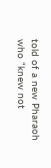told of a new Pharaoh who “knew not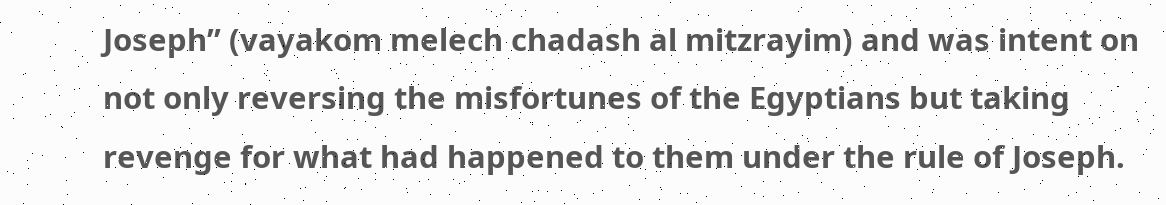Joseph” (vayakom melech chadash al mitzrayim) and was intent on not only reversing the misfortunes of the Egyptians but taking revenge for what had happened to them under the rule of Joseph.